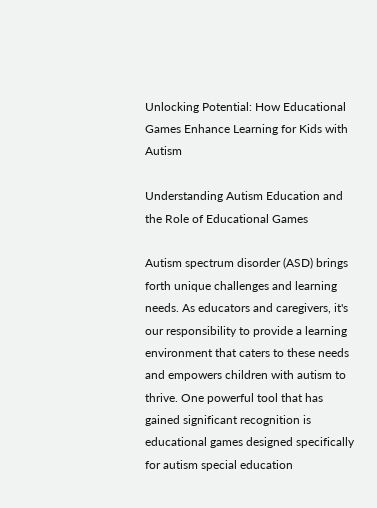Unlocking Potential: How Educational Games Enhance Learning for Kids with Autism

Understanding Autism Education and the Role of Educational Games

Autism spectrum disorder (ASD) brings forth unique challenges and learning needs. As educators and caregivers, it's our responsibility to provide a learning environment that caters to these needs and empowers children with autism to thrive. One powerful tool that has gained significant recognition is educational games designed specifically for autism special education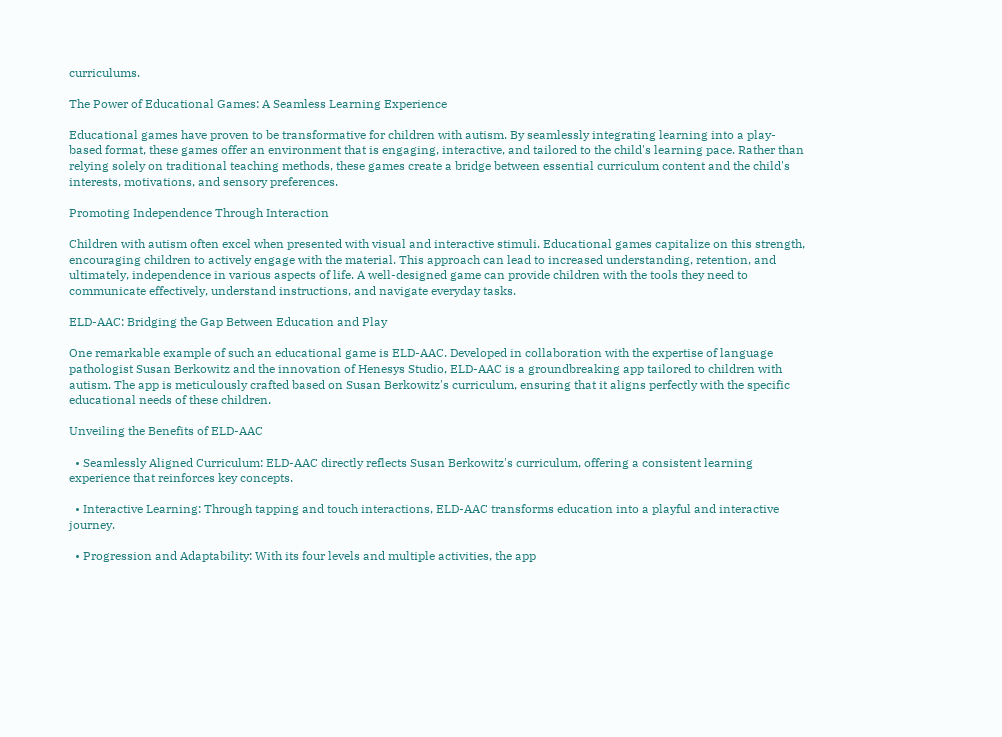curriculums.

The Power of Educational Games: A Seamless Learning Experience

Educational games have proven to be transformative for children with autism. By seamlessly integrating learning into a play-based format, these games offer an environment that is engaging, interactive, and tailored to the child's learning pace. Rather than relying solely on traditional teaching methods, these games create a bridge between essential curriculum content and the child's interests, motivations, and sensory preferences.

Promoting Independence Through Interaction

Children with autism often excel when presented with visual and interactive stimuli. Educational games capitalize on this strength, encouraging children to actively engage with the material. This approach can lead to increased understanding, retention, and ultimately, independence in various aspects of life. A well-designed game can provide children with the tools they need to communicate effectively, understand instructions, and navigate everyday tasks.

ELD-AAC: Bridging the Gap Between Education and Play

One remarkable example of such an educational game is ELD-AAC. Developed in collaboration with the expertise of language pathologist Susan Berkowitz and the innovation of Henesys Studio, ELD-AAC is a groundbreaking app tailored to children with autism. The app is meticulously crafted based on Susan Berkowitz's curriculum, ensuring that it aligns perfectly with the specific educational needs of these children.

Unveiling the Benefits of ELD-AAC

  • Seamlessly Aligned Curriculum: ELD-AAC directly reflects Susan Berkowitz's curriculum, offering a consistent learning experience that reinforces key concepts.

  • Interactive Learning: Through tapping and touch interactions, ELD-AAC transforms education into a playful and interactive journey.

  • Progression and Adaptability: With its four levels and multiple activities, the app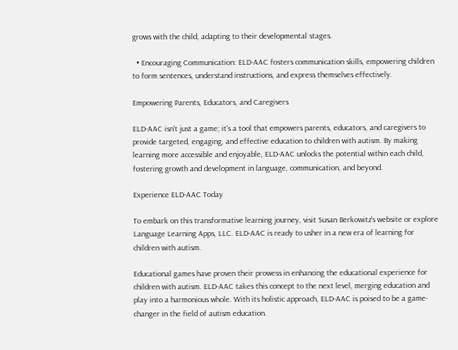grows with the child, adapting to their developmental stages.

  • Encouraging Communication: ELD-AAC fosters communication skills, empowering children to form sentences, understand instructions, and express themselves effectively.

Empowering Parents, Educators, and Caregivers

ELD-AAC isn't just a game; it's a tool that empowers parents, educators, and caregivers to provide targeted, engaging, and effective education to children with autism. By making learning more accessible and enjoyable, ELD-AAC unlocks the potential within each child, fostering growth and development in language, communication, and beyond.

Experience ELD-AAC Today

To embark on this transformative learning journey, visit Susan Berkowitz's website or explore Language Learning Apps, LLC. ELD-AAC is ready to usher in a new era of learning for children with autism.

Educational games have proven their prowess in enhancing the educational experience for children with autism. ELD-AAC takes this concept to the next level, merging education and play into a harmonious whole. With its holistic approach, ELD-AAC is poised to be a game-changer in the field of autism education.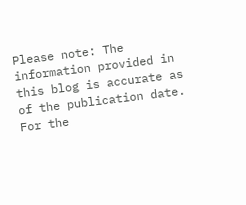Please note: The information provided in this blog is accurate as of the publication date. For the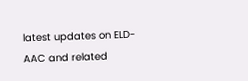latest updates on ELD-AAC and related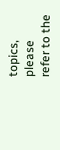topics, please refer to the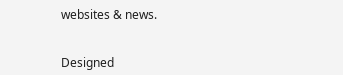websites & news.


Designed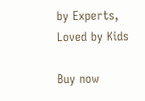by Experts,
Loved by Kids

Buy now